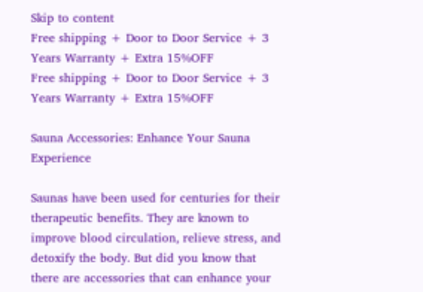Skip to content
Free shipping + Door to Door Service + 3 Years Warranty + Extra 15%OFF
Free shipping + Door to Door Service + 3 Years Warranty + Extra 15%OFF

Sauna Accessories: Enhance Your Sauna Experience

Saunas have been used for centuries for their therapeutic benefits. They are known to improve blood circulation, relieve stress, and detoxify the body. But did you know that there are accessories that can enhance your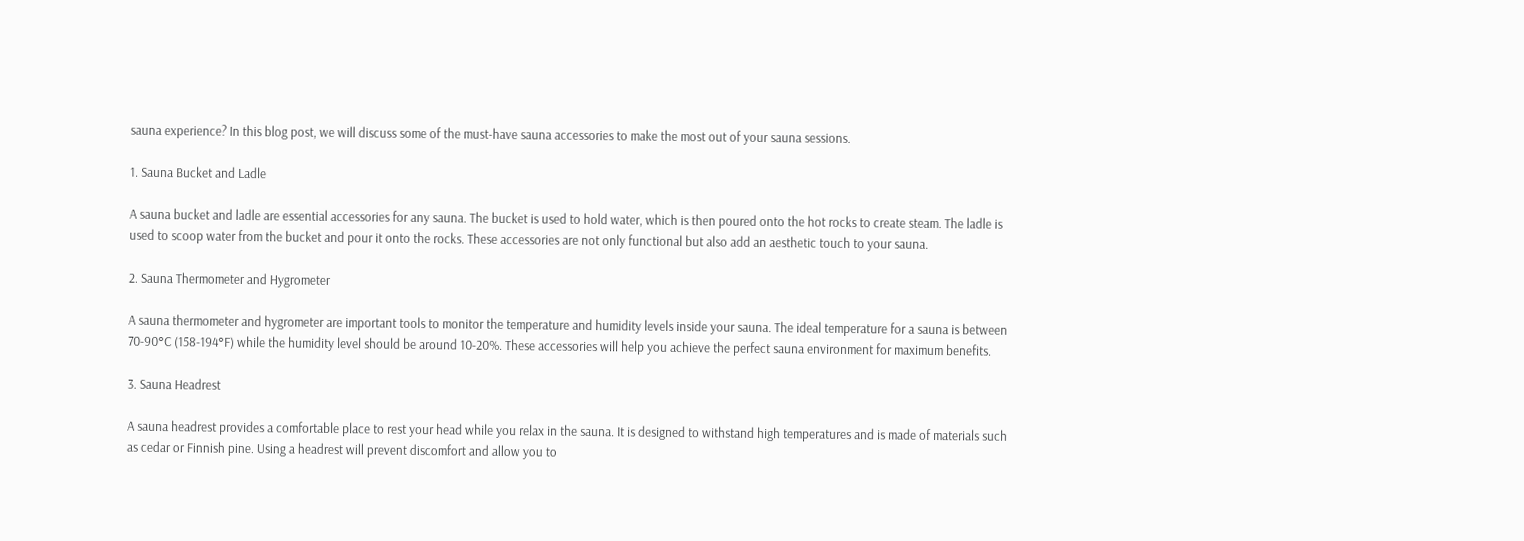sauna experience? In this blog post, we will discuss some of the must-have sauna accessories to make the most out of your sauna sessions.

1. Sauna Bucket and Ladle

A sauna bucket and ladle are essential accessories for any sauna. The bucket is used to hold water, which is then poured onto the hot rocks to create steam. The ladle is used to scoop water from the bucket and pour it onto the rocks. These accessories are not only functional but also add an aesthetic touch to your sauna.

2. Sauna Thermometer and Hygrometer

A sauna thermometer and hygrometer are important tools to monitor the temperature and humidity levels inside your sauna. The ideal temperature for a sauna is between 70-90°C (158-194°F) while the humidity level should be around 10-20%. These accessories will help you achieve the perfect sauna environment for maximum benefits.

3. Sauna Headrest

A sauna headrest provides a comfortable place to rest your head while you relax in the sauna. It is designed to withstand high temperatures and is made of materials such as cedar or Finnish pine. Using a headrest will prevent discomfort and allow you to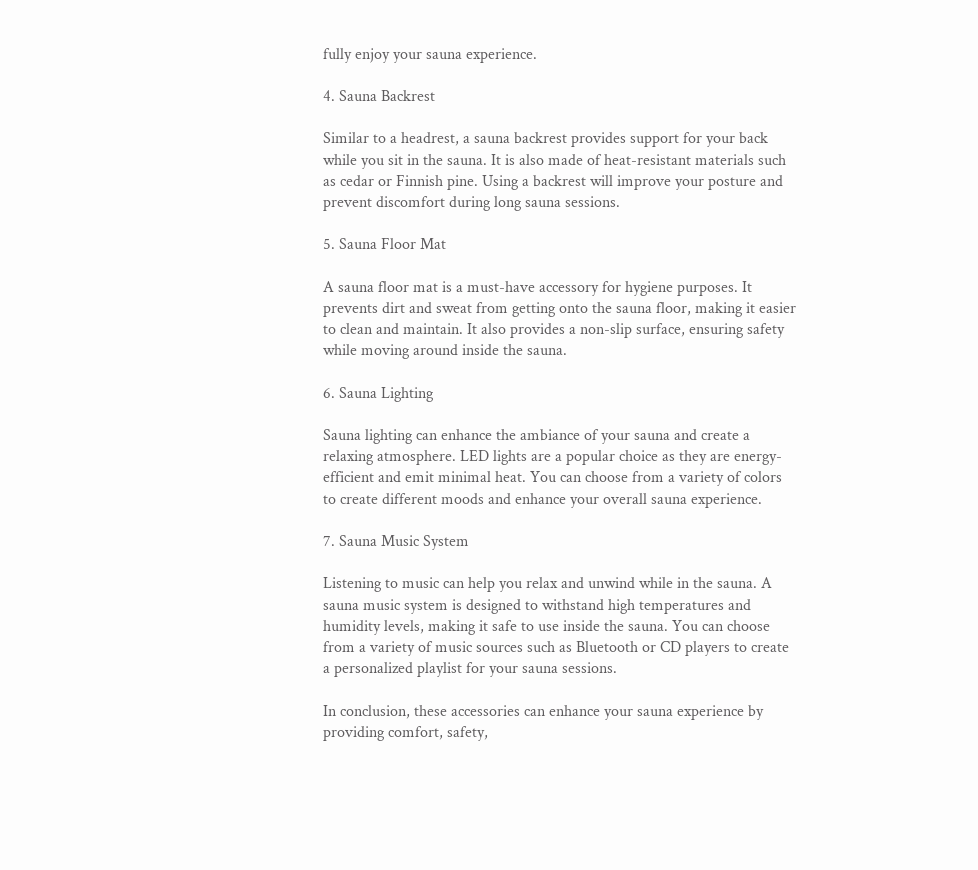fully enjoy your sauna experience.

4. Sauna Backrest

Similar to a headrest, a sauna backrest provides support for your back while you sit in the sauna. It is also made of heat-resistant materials such as cedar or Finnish pine. Using a backrest will improve your posture and prevent discomfort during long sauna sessions.

5. Sauna Floor Mat

A sauna floor mat is a must-have accessory for hygiene purposes. It prevents dirt and sweat from getting onto the sauna floor, making it easier to clean and maintain. It also provides a non-slip surface, ensuring safety while moving around inside the sauna.

6. Sauna Lighting

Sauna lighting can enhance the ambiance of your sauna and create a relaxing atmosphere. LED lights are a popular choice as they are energy-efficient and emit minimal heat. You can choose from a variety of colors to create different moods and enhance your overall sauna experience.

7. Sauna Music System

Listening to music can help you relax and unwind while in the sauna. A sauna music system is designed to withstand high temperatures and humidity levels, making it safe to use inside the sauna. You can choose from a variety of music sources such as Bluetooth or CD players to create a personalized playlist for your sauna sessions.

In conclusion, these accessories can enhance your sauna experience by providing comfort, safety,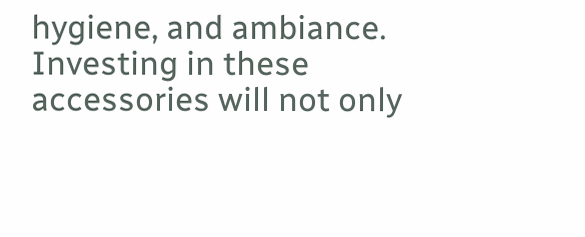hygiene, and ambiance. Investing in these accessories will not only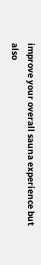improve your overall sauna experience but also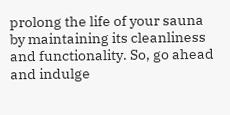prolong the life of your sauna by maintaining its cleanliness and functionality. So, go ahead and indulge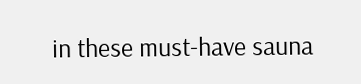in these must-have sauna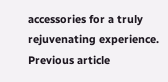accessories for a truly rejuvenating experience.
Previous article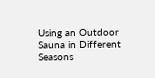Using an Outdoor Sauna in Different Seasons